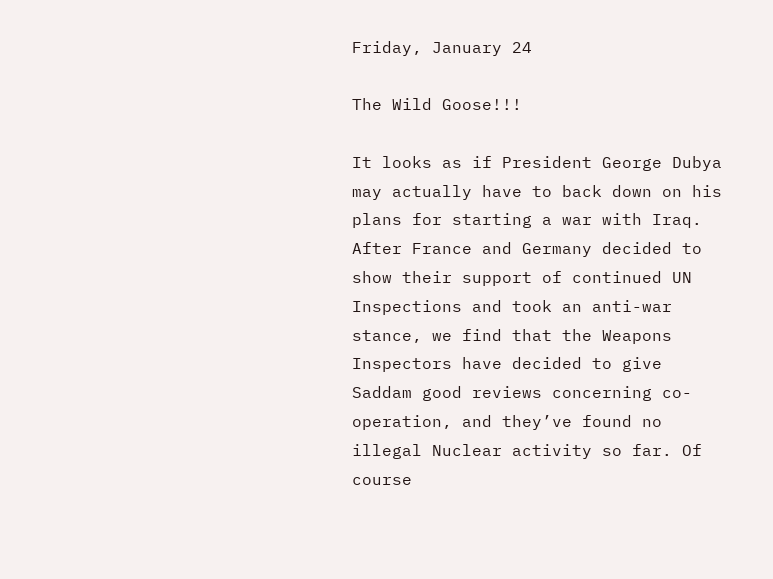Friday, January 24

The Wild Goose!!!

It looks as if President George Dubya may actually have to back down on his plans for starting a war with Iraq. After France and Germany decided to show their support of continued UN Inspections and took an anti-war stance, we find that the Weapons Inspectors have decided to give Saddam good reviews concerning co-operation, and they’ve found no illegal Nuclear activity so far. Of course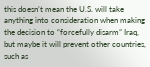this doesn’t mean the U.S. will take anything into consideration when making the decision to “forcefully disarm” Iraq, but maybe it will prevent other countries, such as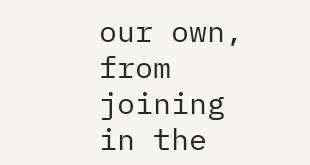our own, from joining in the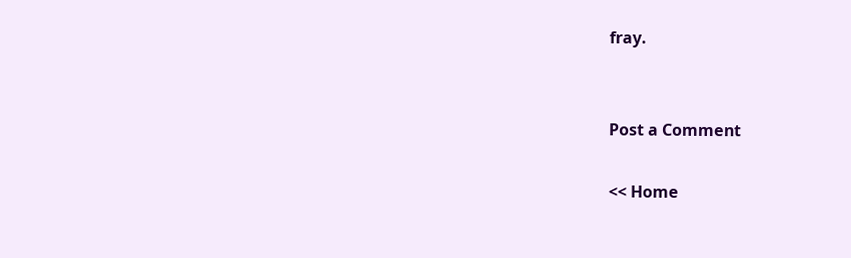fray.


Post a Comment

<< Home